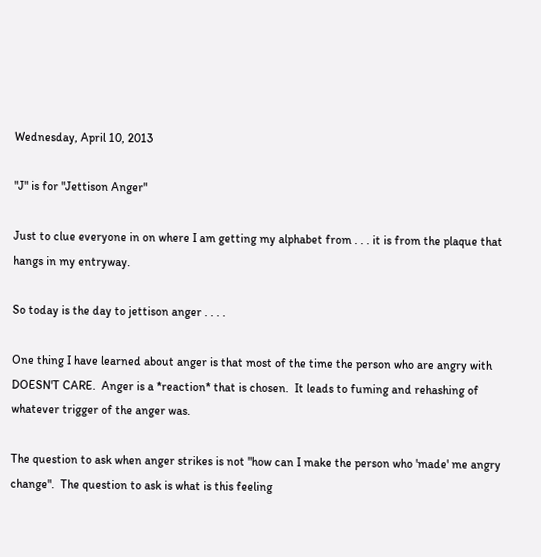Wednesday, April 10, 2013

"J" is for "Jettison Anger"

Just to clue everyone in on where I am getting my alphabet from . . . it is from the plaque that hangs in my entryway.

So today is the day to jettison anger . . . .

One thing I have learned about anger is that most of the time the person who are angry with DOESN'T CARE.  Anger is a *reaction* that is chosen.  It leads to fuming and rehashing of whatever trigger of the anger was.

The question to ask when anger strikes is not "how can I make the person who 'made' me angry change".  The question to ask is what is this feeling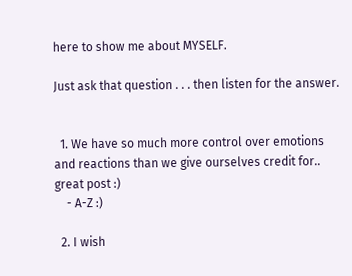here to show me about MYSELF.

Just ask that question . . . then listen for the answer.


  1. We have so much more control over emotions and reactions than we give ourselves credit for.. great post :)
    - A-Z :)

  2. I wish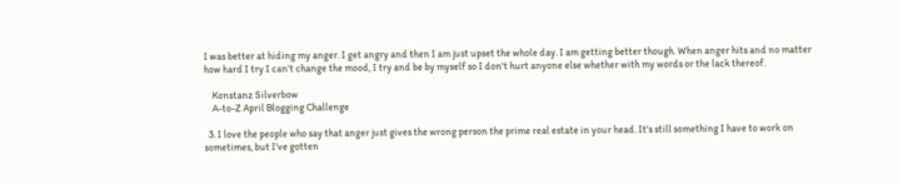I was better at hiding my anger. I get angry and then I am just upset the whole day. I am getting better though. When anger hits and no matter how hard I try I can't change the mood, I try and be by myself so I don't hurt anyone else whether with my words or the lack thereof.

    Konstanz Silverbow
    A-to-Z April Blogging Challenge

  3. I love the people who say that anger just gives the wrong person the prime real estate in your head. It's still something I have to work on sometimes, but I've gotten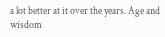a lot better at it over the years. Age and wisdom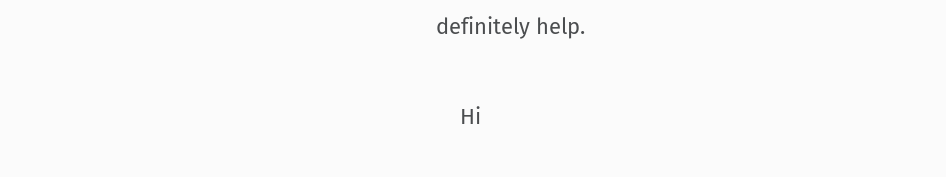definitely help.

    Hi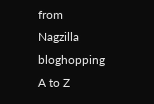from Nagzilla bloghopping A to Z